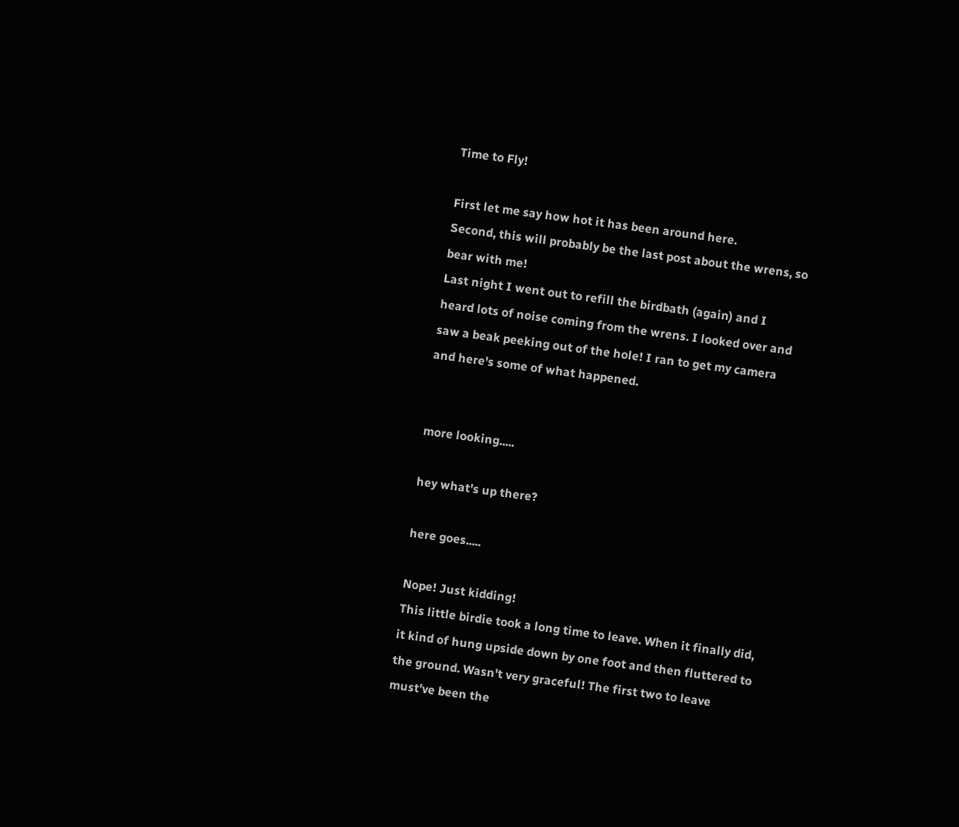Time to Fly!

First let me say how hot it has been around here.
Second, this will probably be the last post about the wrens, so bear with me!
Last night I went out to refill the birdbath (again) and I heard lots of noise coming from the wrens. I looked over and saw a beak peeking out of the hole! I ran to get my camera and here's some of what happened.


more looking.....

hey what's up there?

here goes.....

Nope! Just kidding!
This little birdie took a long time to leave. When it finally did, it kind of hung upside down by one foot and then fluttered to the ground. Wasn't very graceful! The first two to leave must've been the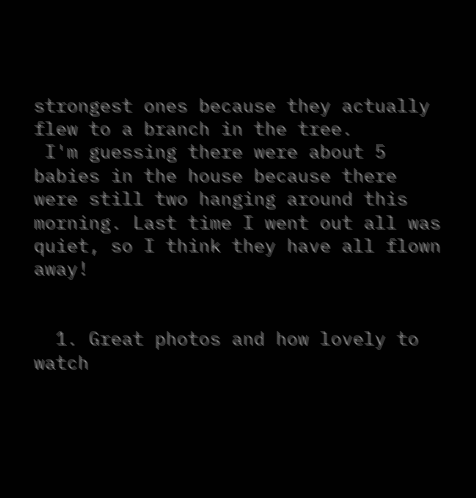strongest ones because they actually flew to a branch in the tree.
 I'm guessing there were about 5 babies in the house because there were still two hanging around this morning. Last time I went out all was quiet, so I think they have all flown away!


  1. Great photos and how lovely to watch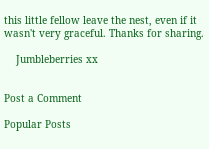this little fellow leave the nest, even if it wasn't very graceful. Thanks for sharing.

    Jumbleberries xx


Post a Comment

Popular Posts